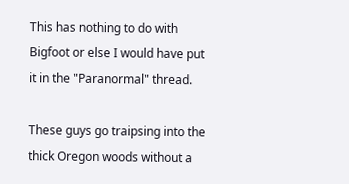This has nothing to do with Bigfoot or else I would have put it in the "Paranormal" thread.

These guys go traipsing into the thick Oregon woods without a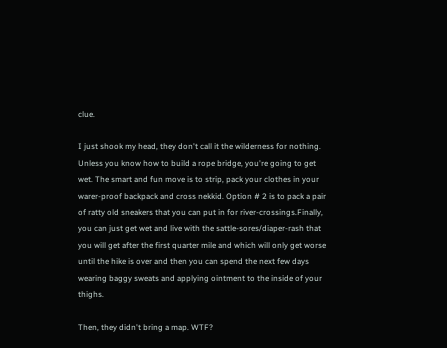clue.

I just shook my head, they don't call it the wilderness for nothing. Unless you know how to build a rope bridge, you're going to get wet. The smart and fun move is to strip, pack your clothes in your warer-proof backpack and cross nekkid. Option # 2 is to pack a pair of ratty old sneakers that you can put in for river-crossings.Finally, you can just get wet and live with the sattle-sores/diaper-rash that you will get after the first quarter mile and which will only get worse until the hike is over and then you can spend the next few days wearing baggy sweats and applying ointment to the inside of your thighs.

Then, they didn't bring a map. WTF?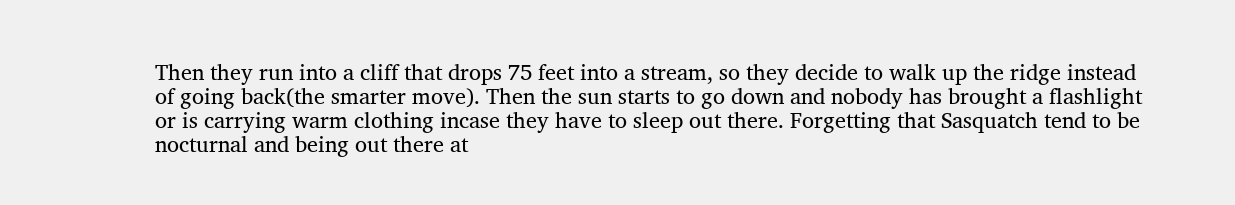Then they run into a cliff that drops 75 feet into a stream, so they decide to walk up the ridge instead of going back(the smarter move). Then the sun starts to go down and nobody has brought a flashlight or is carrying warm clothing incase they have to sleep out there. Forgetting that Sasquatch tend to be nocturnal and being out there at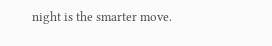night is the smarter move.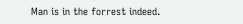Man is in the forrest indeed.